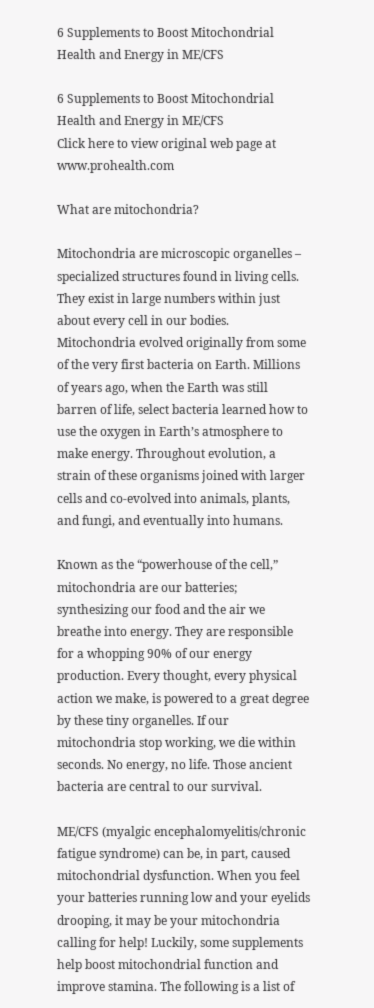6 Supplements to Boost Mitochondrial Health and Energy in ME/CFS

6 Supplements to Boost Mitochondrial Health and Energy in ME/CFS
Click here to view original web page at www.prohealth.com

What are mitochondria?

Mitochondria are microscopic organelles – specialized structures found in living cells. They exist in large numbers within just about every cell in our bodies. Mitochondria evolved originally from some of the very first bacteria on Earth. Millions of years ago, when the Earth was still barren of life, select bacteria learned how to use the oxygen in Earth’s atmosphere to make energy. Throughout evolution, a strain of these organisms joined with larger cells and co-evolved into animals, plants, and fungi, and eventually into humans.

Known as the “powerhouse of the cell,” mitochondria are our batteries; synthesizing our food and the air we breathe into energy. They are responsible for a whopping 90% of our energy production. Every thought, every physical action we make, is powered to a great degree by these tiny organelles. If our mitochondria stop working, we die within seconds. No energy, no life. Those ancient bacteria are central to our survival.

ME/CFS (myalgic encephalomyelitis/chronic fatigue syndrome) can be, in part, caused mitochondrial dysfunction. When you feel your batteries running low and your eyelids drooping, it may be your mitochondria calling for help! Luckily, some supplements help boost mitochondrial function and improve stamina. The following is a list of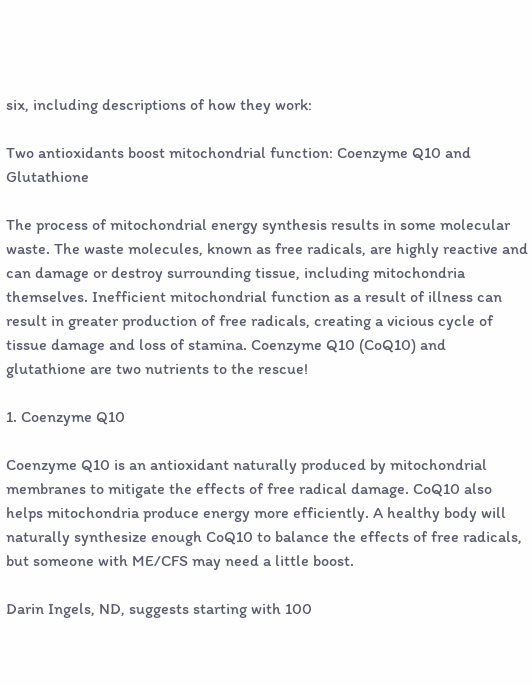six, including descriptions of how they work:

Two antioxidants boost mitochondrial function: Coenzyme Q10 and Glutathione

The process of mitochondrial energy synthesis results in some molecular waste. The waste molecules, known as free radicals, are highly reactive and can damage or destroy surrounding tissue, including mitochondria themselves. Inefficient mitochondrial function as a result of illness can result in greater production of free radicals, creating a vicious cycle of tissue damage and loss of stamina. Coenzyme Q10 (CoQ10) and glutathione are two nutrients to the rescue!

1. Coenzyme Q10

Coenzyme Q10 is an antioxidant naturally produced by mitochondrial membranes to mitigate the effects of free radical damage. CoQ10 also helps mitochondria produce energy more efficiently. A healthy body will naturally synthesize enough CoQ10 to balance the effects of free radicals, but someone with ME/CFS may need a little boost.

Darin Ingels, ND, suggests starting with 100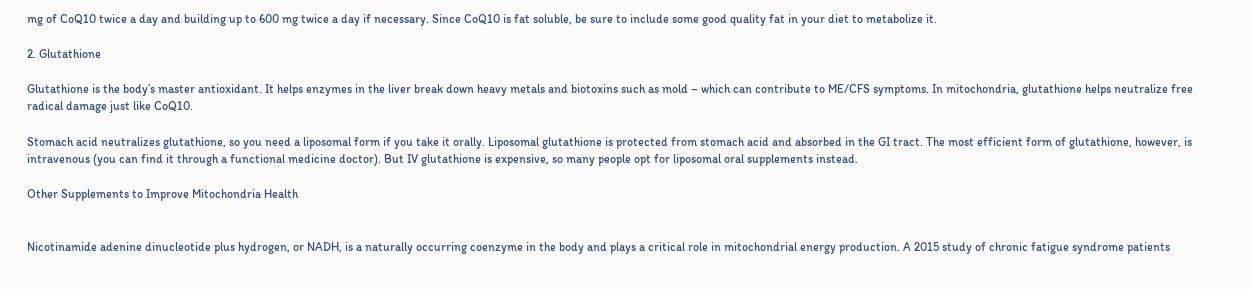mg of CoQ10 twice a day and building up to 600 mg twice a day if necessary. Since CoQ10 is fat soluble, be sure to include some good quality fat in your diet to metabolize it.

2. Glutathione

Glutathione is the body’s master antioxidant. It helps enzymes in the liver break down heavy metals and biotoxins such as mold – which can contribute to ME/CFS symptoms. In mitochondria, glutathione helps neutralize free radical damage just like CoQ10.

Stomach acid neutralizes glutathione, so you need a liposomal form if you take it orally. Liposomal glutathione is protected from stomach acid and absorbed in the GI tract. The most efficient form of glutathione, however, is intravenous (you can find it through a functional medicine doctor). But IV glutathione is expensive, so many people opt for liposomal oral supplements instead.

Other Supplements to Improve Mitochondria Health


Nicotinamide adenine dinucleotide plus hydrogen, or NADH, is a naturally occurring coenzyme in the body and plays a critical role in mitochondrial energy production. A 2015 study of chronic fatigue syndrome patients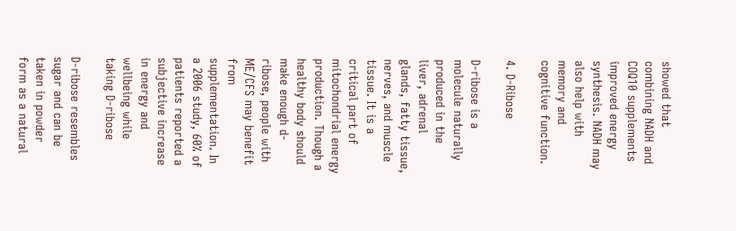showed that combining NADH and COQ10 supplements improved energy synthesis. NADH may also help with memory and cognitive function.

4. D-Ribose

D-ribose is a molecule naturally produced in the liver, adrenal glands, fatty tissue, nerves, and muscle tissue. It is a critical part of mitochondrial energy production. Though a healthy body should make enough d-ribose, people with ME/CFS may benefit from supplementation. In a 2006 study, 60% of patients reported a subjective increase in energy and wellbeing while taking D-ribose

D-ribose resembles sugar and can be taken in powder form as a natural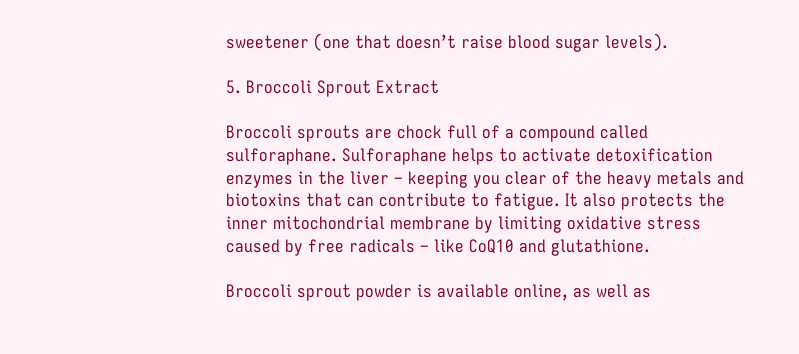sweetener (one that doesn’t raise blood sugar levels).

5. Broccoli Sprout Extract

Broccoli sprouts are chock full of a compound called sulforaphane. Sulforaphane helps to activate detoxification enzymes in the liver – keeping you clear of the heavy metals and biotoxins that can contribute to fatigue. It also protects the inner mitochondrial membrane by limiting oxidative stress caused by free radicals – like CoQ10 and glutathione.

Broccoli sprout powder is available online, as well as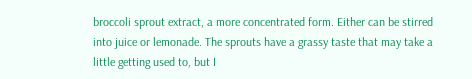broccoli sprout extract, a more concentrated form. Either can be stirred into juice or lemonade. The sprouts have a grassy taste that may take a little getting used to, but I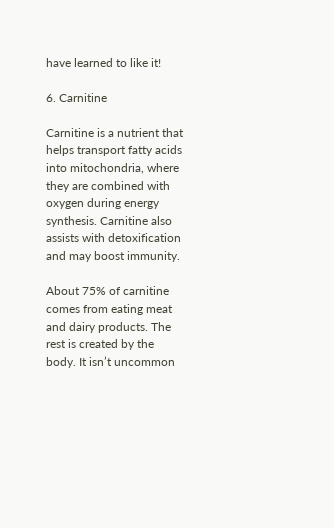have learned to like it!

6. Carnitine

Carnitine is a nutrient that helps transport fatty acids into mitochondria, where they are combined with oxygen during energy synthesis. Carnitine also assists with detoxification and may boost immunity.

About 75% of carnitine comes from eating meat and dairy products. The rest is created by the body. It isn’t uncommon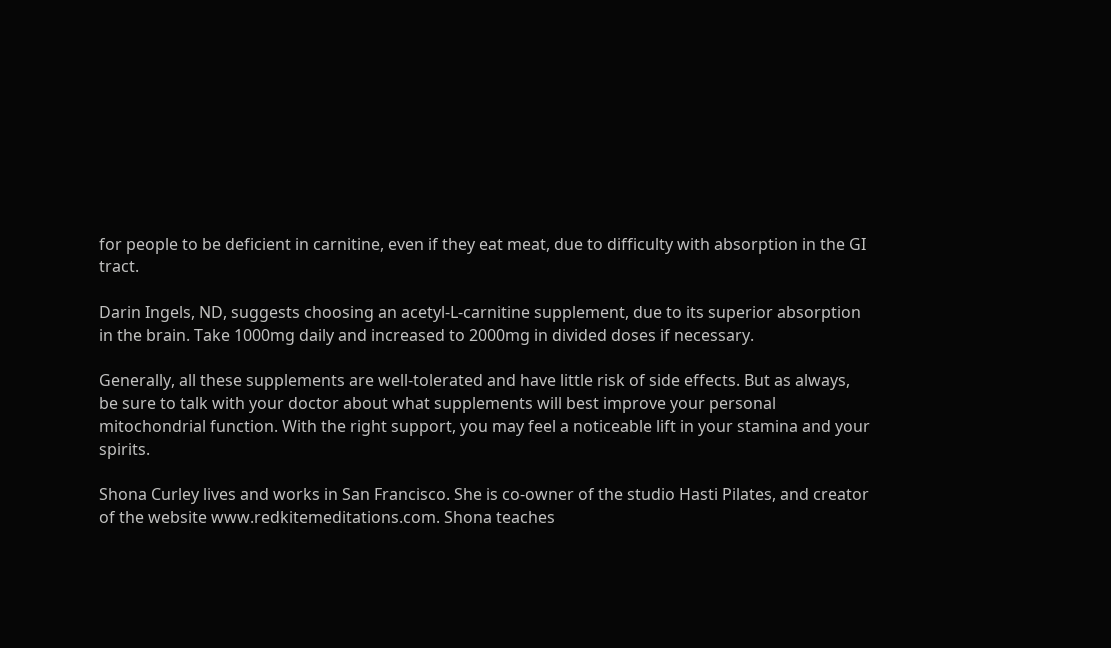for people to be deficient in carnitine, even if they eat meat, due to difficulty with absorption in the GI tract.

Darin Ingels, ND, suggests choosing an acetyl-L-carnitine supplement, due to its superior absorption in the brain. Take 1000mg daily and increased to 2000mg in divided doses if necessary.

Generally, all these supplements are well-tolerated and have little risk of side effects. But as always, be sure to talk with your doctor about what supplements will best improve your personal mitochondrial function. With the right support, you may feel a noticeable lift in your stamina and your spirits.

Shona Curley lives and works in San Francisco. She is co-owner of the studio Hasti Pilates, and creator of the website www.redkitemeditations.com. Shona teaches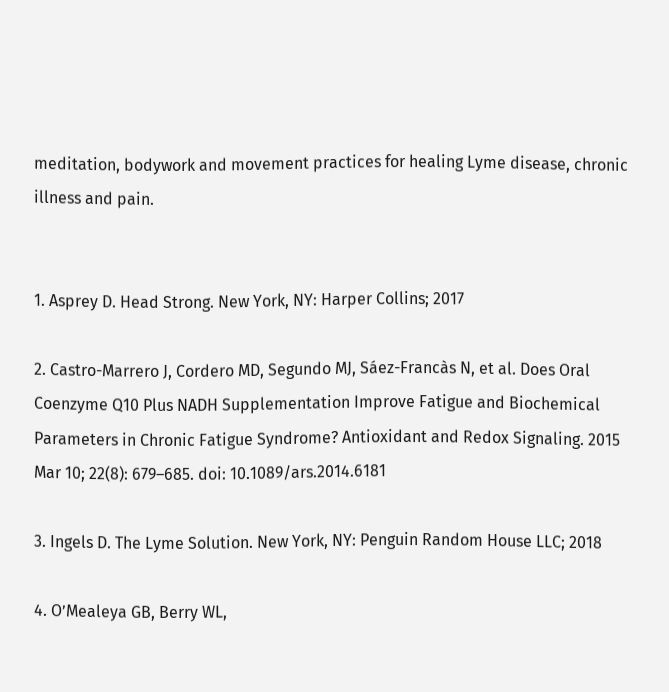meditation, bodywork and movement practices for healing Lyme disease, chronic illness and pain.


1. Asprey D. Head Strong. New York, NY: Harper Collins; 2017

2. Castro-Marrero J, Cordero MD, Segundo MJ, Sáez-Francàs N, et al. Does Oral Coenzyme Q10 Plus NADH Supplementation Improve Fatigue and Biochemical Parameters in Chronic Fatigue Syndrome? Antioxidant and Redox Signaling. 2015 Mar 10; 22(8): 679–685. doi: 10.1089/ars.2014.6181

3. Ingels D. The Lyme Solution. New York, NY: Penguin Random House LLC; 2018

4. O’Mealeya GB, Berry WL,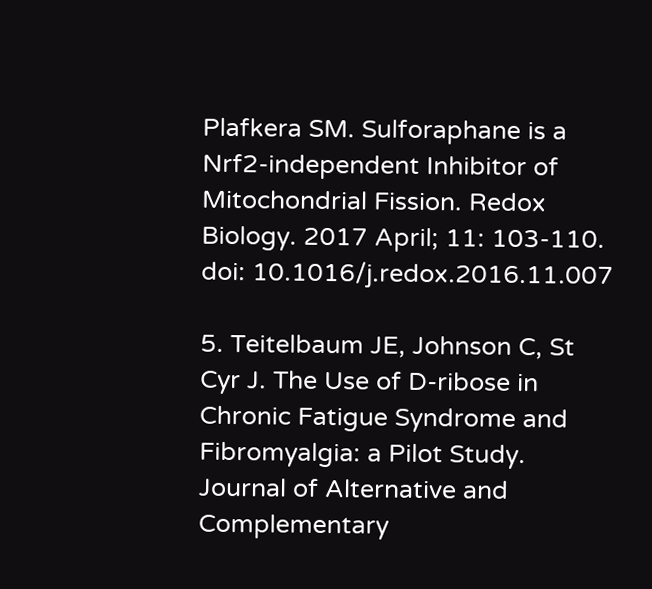Plafkera SM. Sulforaphane is a Nrf2-independent Inhibitor of Mitochondrial Fission. Redox Biology. 2017 April; 11: 103-110. doi: 10.1016/j.redox.2016.11.007

5. Teitelbaum JE, Johnson C, St Cyr J. The Use of D-ribose in Chronic Fatigue Syndrome and Fibromyalgia: a Pilot Study. Journal of Alternative and Complementary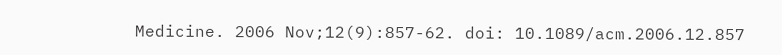Medicine. 2006 Nov;12(9):857-62. doi: 10.1089/acm.2006.12.857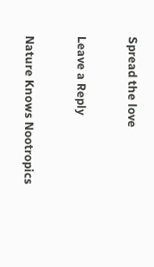Spread the love

Leave a Reply

Nature Knows Nootropics